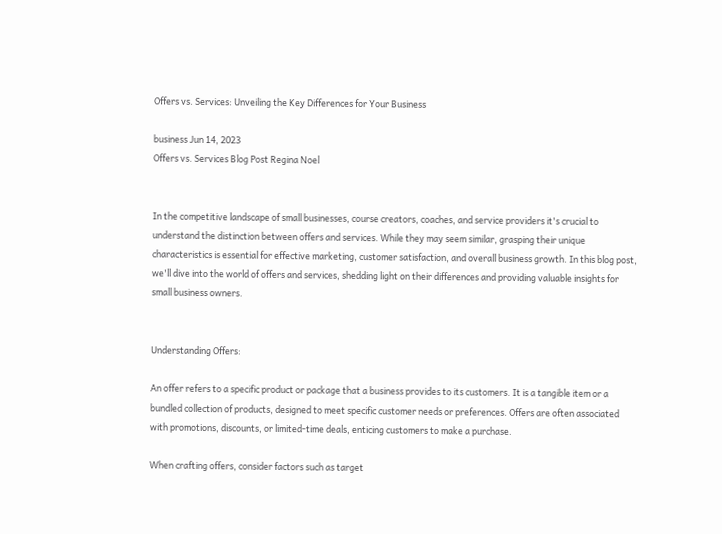Offers vs. Services: Unveiling the Key Differences for Your Business

business Jun 14, 2023
Offers vs. Services Blog Post Regina Noel


In the competitive landscape of small businesses, course creators, coaches, and service providers it's crucial to understand the distinction between offers and services. While they may seem similar, grasping their unique characteristics is essential for effective marketing, customer satisfaction, and overall business growth. In this blog post, we'll dive into the world of offers and services, shedding light on their differences and providing valuable insights for small business owners.


Understanding Offers:

An offer refers to a specific product or package that a business provides to its customers. It is a tangible item or a bundled collection of products, designed to meet specific customer needs or preferences. Offers are often associated with promotions, discounts, or limited-time deals, enticing customers to make a purchase.

When crafting offers, consider factors such as target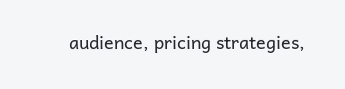audience, pricing strategies,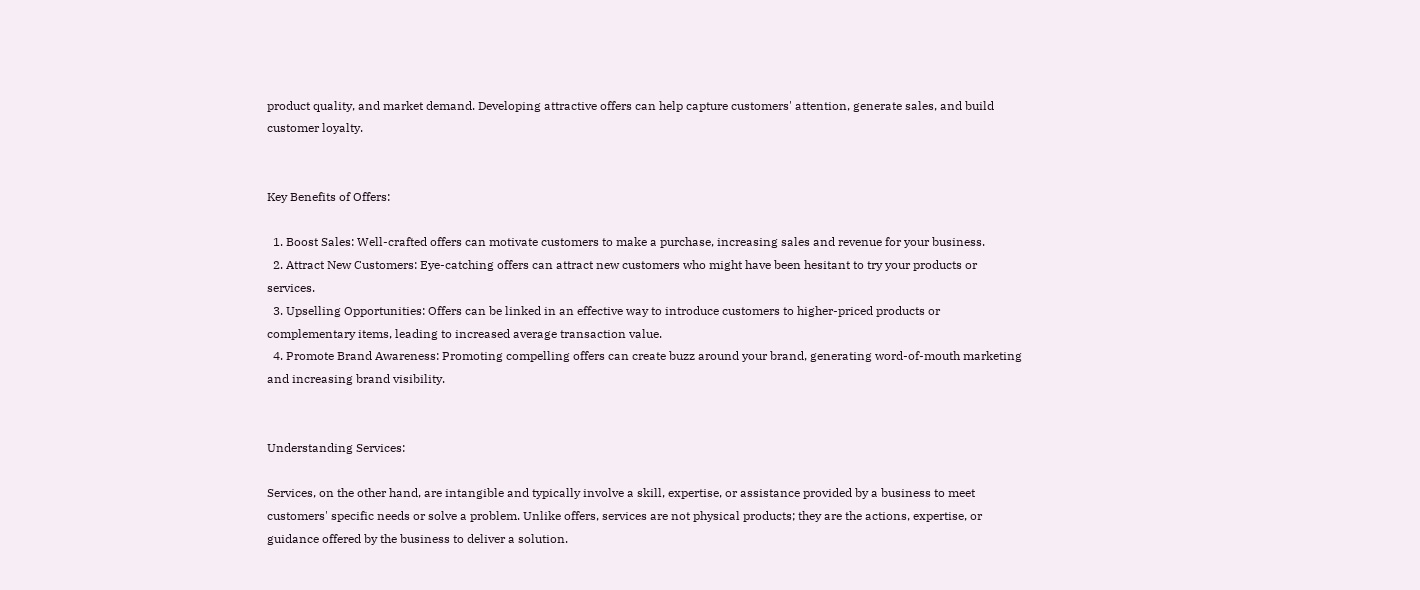product quality, and market demand. Developing attractive offers can help capture customers' attention, generate sales, and build customer loyalty.


Key Benefits of Offers:

  1. Boost Sales: Well-crafted offers can motivate customers to make a purchase, increasing sales and revenue for your business.
  2. Attract New Customers: Eye-catching offers can attract new customers who might have been hesitant to try your products or services.
  3. Upselling Opportunities: Offers can be linked in an effective way to introduce customers to higher-priced products or complementary items, leading to increased average transaction value.
  4. Promote Brand Awareness: Promoting compelling offers can create buzz around your brand, generating word-of-mouth marketing and increasing brand visibility.


Understanding Services:

Services, on the other hand, are intangible and typically involve a skill, expertise, or assistance provided by a business to meet customers' specific needs or solve a problem. Unlike offers, services are not physical products; they are the actions, expertise, or guidance offered by the business to deliver a solution.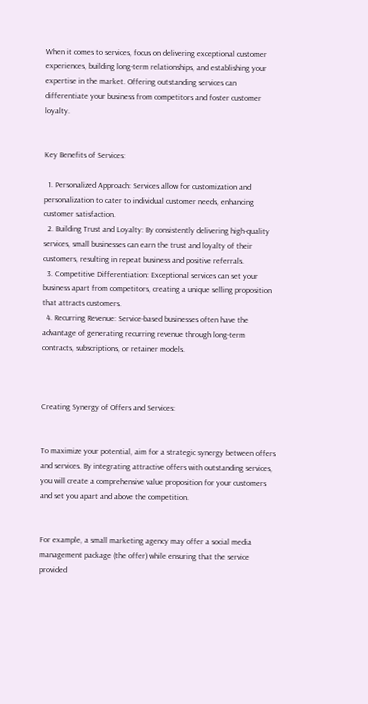When it comes to services, focus on delivering exceptional customer experiences, building long-term relationships, and establishing your expertise in the market. Offering outstanding services can differentiate your business from competitors and foster customer loyalty.


Key Benefits of Services:

  1. Personalized Approach: Services allow for customization and personalization to cater to individual customer needs, enhancing customer satisfaction.
  2. Building Trust and Loyalty: By consistently delivering high-quality services, small businesses can earn the trust and loyalty of their customers, resulting in repeat business and positive referrals.
  3. Competitive Differentiation: Exceptional services can set your business apart from competitors, creating a unique selling proposition that attracts customers.
  4. Recurring Revenue: Service-based businesses often have the advantage of generating recurring revenue through long-term contracts, subscriptions, or retainer models.



Creating Synergy of Offers and Services:


To maximize your potential, aim for a strategic synergy between offers and services. By integrating attractive offers with outstanding services, you will create a comprehensive value proposition for your customers and set you apart and above the competition.


For example, a small marketing agency may offer a social media management package (the offer) while ensuring that the service provided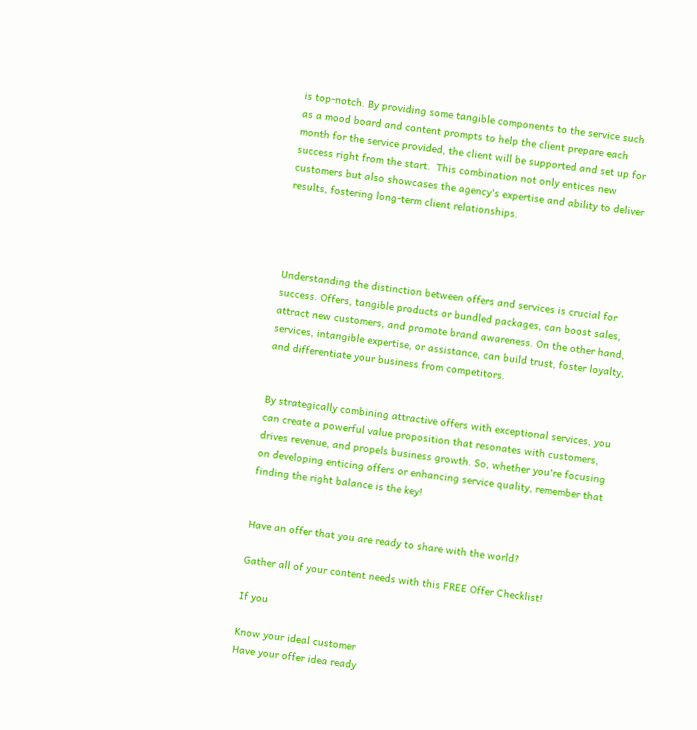is top-notch. By providing some tangible components to the service such as a mood board and content prompts to help the client prepare each month for the service provided, the client will be supported and set up for success right from the start.  This combination not only entices new customers but also showcases the agency's expertise and ability to deliver results, fostering long-term client relationships.




Understanding the distinction between offers and services is crucial for success. Offers, tangible products or bundled packages, can boost sales, attract new customers, and promote brand awareness. On the other hand, services, intangible expertise, or assistance, can build trust, foster loyalty, and differentiate your business from competitors.


By strategically combining attractive offers with exceptional services, you can create a powerful value proposition that resonates with customers, drives revenue, and propels business growth. So, whether you're focusing on developing enticing offers or enhancing service quality, remember that finding the right balance is the key!


Have an offer that you are ready to share with the world?

Gather all of your content needs with this FREE Offer Checklist!

If you

Know your ideal customer
Have your offer idea ready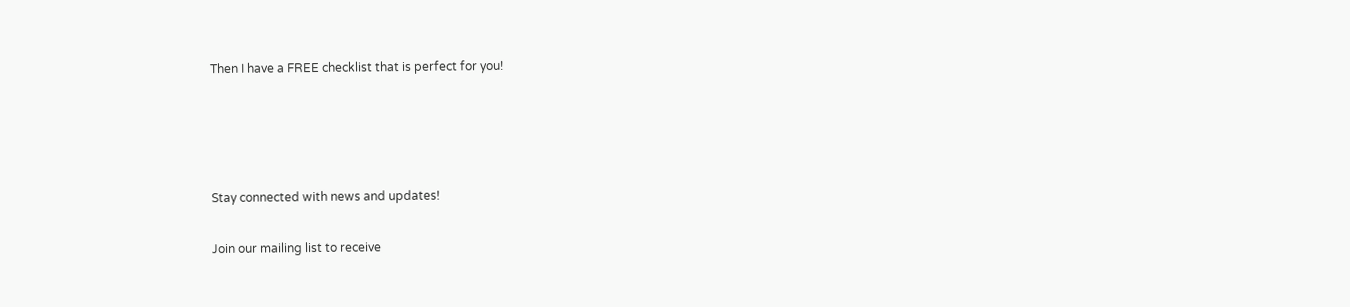Then I have a FREE checklist that is perfect for you!




Stay connected with news and updates!

Join our mailing list to receive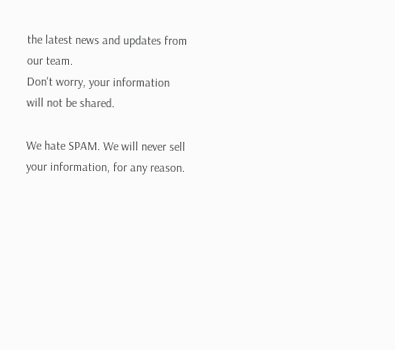the latest news and updates from our team.
Don't worry, your information will not be shared.

We hate SPAM. We will never sell your information, for any reason.